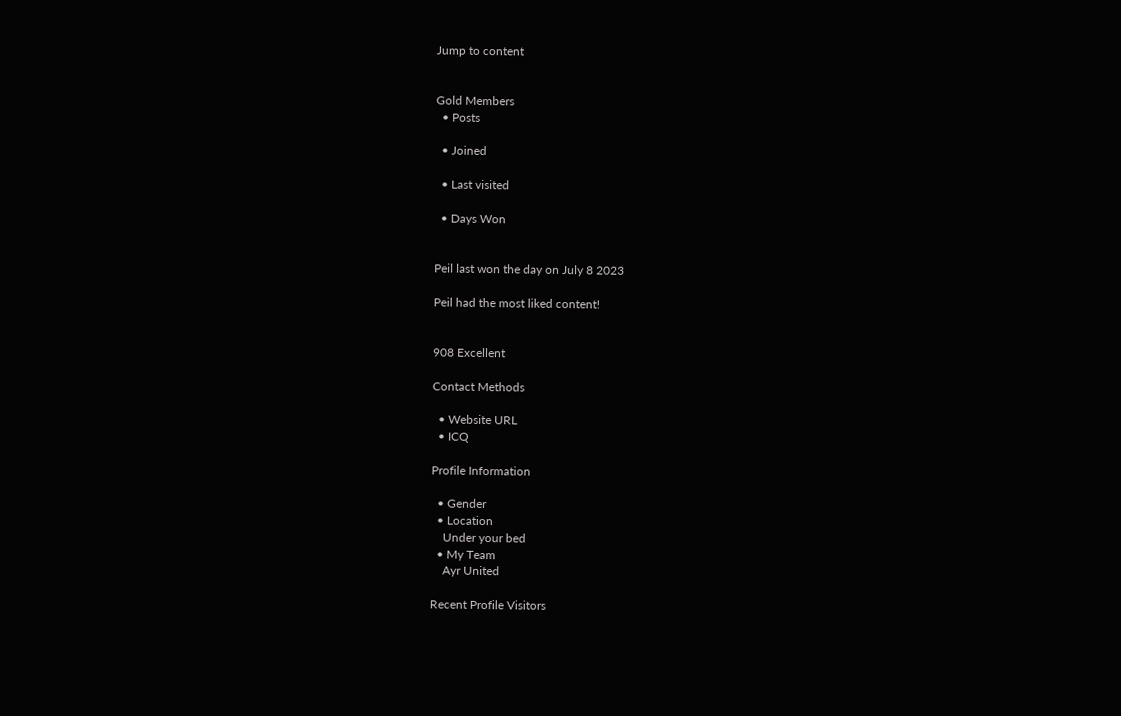Jump to content


Gold Members
  • Posts

  • Joined

  • Last visited

  • Days Won


Peil last won the day on July 8 2023

Peil had the most liked content!


908 Excellent

Contact Methods

  • Website URL
  • ICQ

Profile Information

  • Gender
  • Location
    Under your bed
  • My Team
    Ayr United

Recent Profile Visitors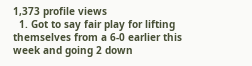1,373 profile views
  1. Got to say fair play for lifting themselves from a 6-0 earlier this week and going 2 down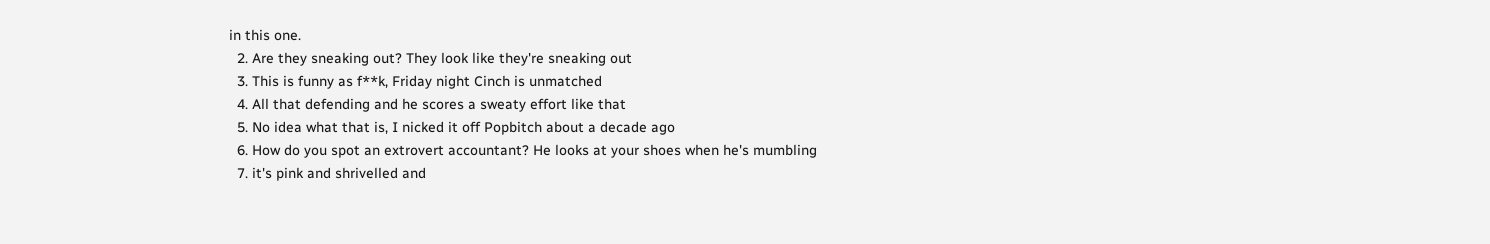in this one.
  2. Are they sneaking out? They look like they're sneaking out
  3. This is funny as f**k, Friday night Cinch is unmatched
  4. All that defending and he scores a sweaty effort like that
  5. No idea what that is, I nicked it off Popbitch about a decade ago
  6. How do you spot an extrovert accountant? He looks at your shoes when he's mumbling
  7. it's pink and shrivelled and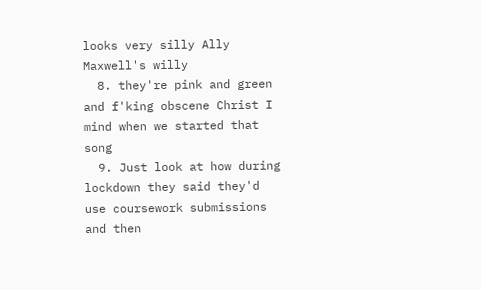looks very silly Ally Maxwell's willy
  8. they're pink and green and f'king obscene Christ I mind when we started that song
  9. Just look at how during lockdown they said they'd use coursework submissions and then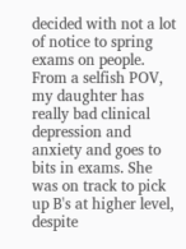decided with not a lot of notice to spring exams on people. From a selfish POV, my daughter has really bad clinical depression and anxiety and goes to bits in exams. She was on track to pick up B's at higher level, despite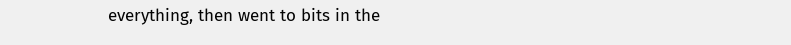everything, then went to bits in the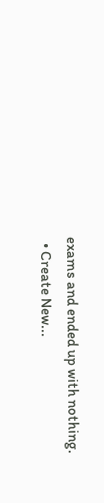exams and ended up with nothing.
  • Create New...